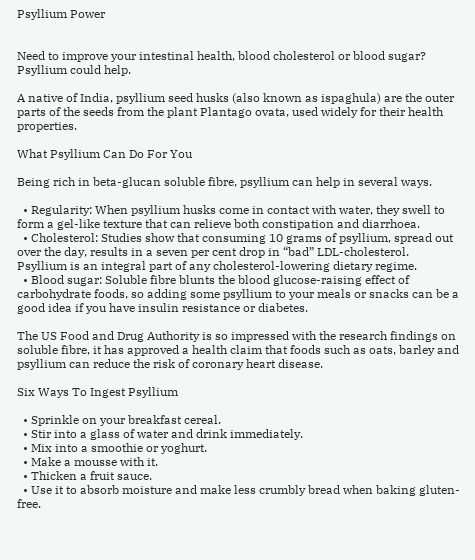Psyllium Power


Need to improve your intestinal health, blood cholesterol or blood sugar? Psyllium could help.

A native of India, psyllium seed husks (also known as ispaghula) are the outer parts of the seeds from the plant Plantago ovata, used widely for their health properties.

What Psyllium Can Do For You

Being rich in beta-glucan soluble fibre, psyllium can help in several ways.

  • Regularity: When psyllium husks come in contact with water, they swell to form a gel-like texture that can relieve both constipation and diarrhoea.
  • Cholesterol: Studies show that consuming 10 grams of psyllium, spread out over the day, results in a seven per cent drop in “bad” LDL-cholesterol. Psyllium is an integral part of any cholesterol-lowering dietary regime.
  • Blood sugar: Soluble fibre blunts the blood glucose-raising effect of carbohydrate foods, so adding some psyllium to your meals or snacks can be a good idea if you have insulin resistance or diabetes.

The US Food and Drug Authority is so impressed with the research findings on soluble fibre, it has approved a health claim that foods such as oats, barley and psyllium can reduce the risk of coronary heart disease.

Six Ways To Ingest Psyllium

  • Sprinkle on your breakfast cereal.
  • Stir into a glass of water and drink immediately.
  • Mix into a smoothie or yoghurt.
  • Make a mousse with it.
  • Thicken a fruit sauce.
  • Use it to absorb moisture and make less crumbly bread when baking gluten-free.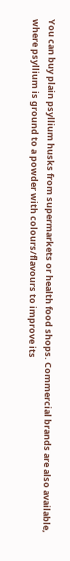You can buy plain psyllium husks from supermarkets or health food shops. Commercial brands are also available, where psyllium is ground to a powder with colours/flavours to improve its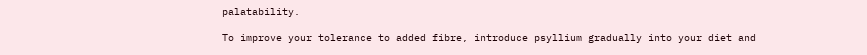palatability.

To improve your tolerance to added fibre, introduce psyllium gradually into your diet and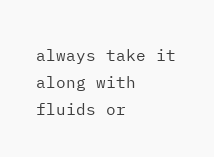always take it along with fluids or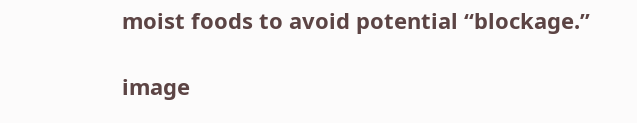moist foods to avoid potential “blockage.”

image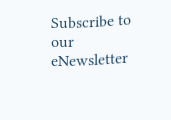Subscribe to our eNewsletter